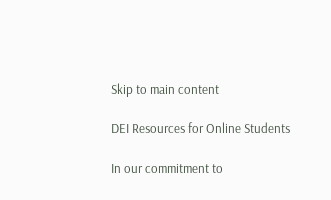Skip to main content

DEI Resources for Online Students

In our commitment to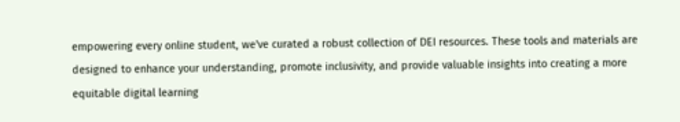empowering every online student, we've curated a robust collection of DEI resources. These tools and materials are designed to enhance your understanding, promote inclusivity, and provide valuable insights into creating a more equitable digital learning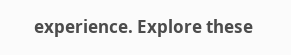experience. Explore these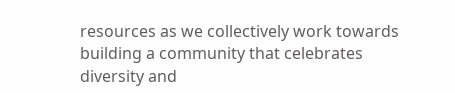resources as we collectively work towards building a community that celebrates diversity and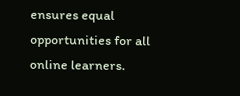ensures equal opportunities for all online learners.